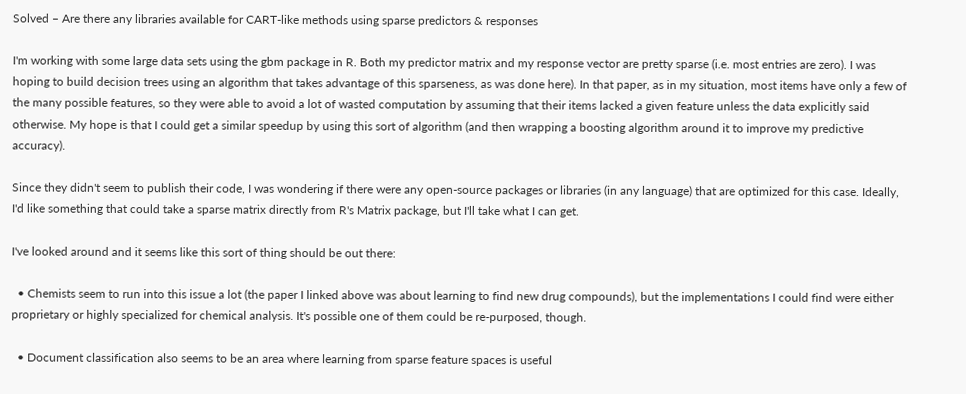Solved – Are there any libraries available for CART-like methods using sparse predictors & responses

I'm working with some large data sets using the gbm package in R. Both my predictor matrix and my response vector are pretty sparse (i.e. most entries are zero). I was hoping to build decision trees using an algorithm that takes advantage of this sparseness, as was done here). In that paper, as in my situation, most items have only a few of the many possible features, so they were able to avoid a lot of wasted computation by assuming that their items lacked a given feature unless the data explicitly said otherwise. My hope is that I could get a similar speedup by using this sort of algorithm (and then wrapping a boosting algorithm around it to improve my predictive accuracy).

Since they didn't seem to publish their code, I was wondering if there were any open-source packages or libraries (in any language) that are optimized for this case. Ideally, I'd like something that could take a sparse matrix directly from R's Matrix package, but I'll take what I can get.

I've looked around and it seems like this sort of thing should be out there:

  • Chemists seem to run into this issue a lot (the paper I linked above was about learning to find new drug compounds), but the implementations I could find were either proprietary or highly specialized for chemical analysis. It's possible one of them could be re-purposed, though.

  • Document classification also seems to be an area where learning from sparse feature spaces is useful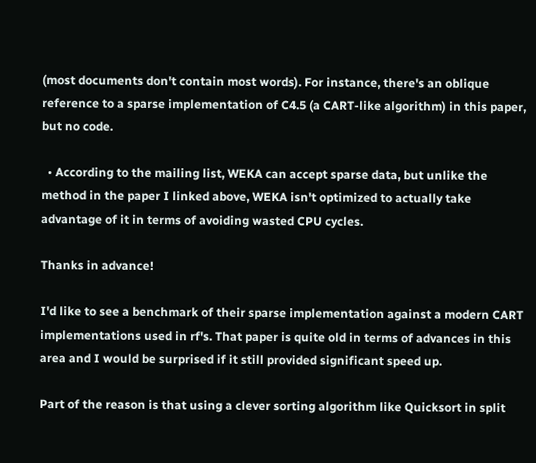(most documents don't contain most words). For instance, there's an oblique reference to a sparse implementation of C4.5 (a CART-like algorithm) in this paper, but no code.

  • According to the mailing list, WEKA can accept sparse data, but unlike the method in the paper I linked above, WEKA isn't optimized to actually take advantage of it in terms of avoiding wasted CPU cycles.

Thanks in advance!

I'd like to see a benchmark of their sparse implementation against a modern CART implementations used in rf's. That paper is quite old in terms of advances in this area and I would be surprised if it still provided significant speed up.

Part of the reason is that using a clever sorting algorithm like Quicksort in split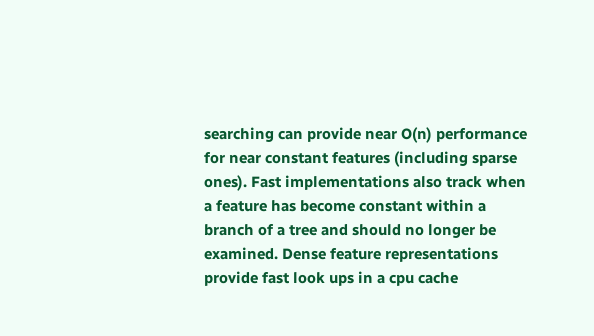searching can provide near O(n) performance for near constant features (including sparse ones). Fast implementations also track when a feature has become constant within a branch of a tree and should no longer be examined. Dense feature representations provide fast look ups in a cpu cache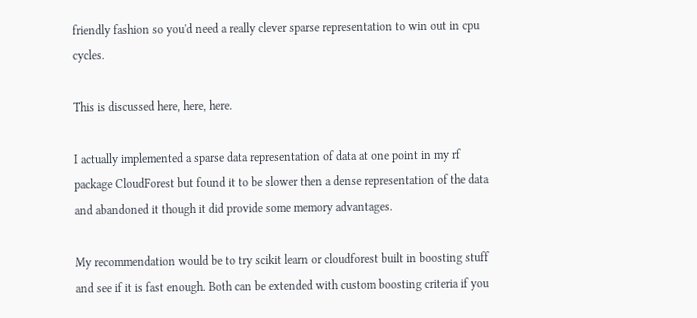friendly fashion so you'd need a really clever sparse representation to win out in cpu cycles.

This is discussed here, here, here.

I actually implemented a sparse data representation of data at one point in my rf package CloudForest but found it to be slower then a dense representation of the data and abandoned it though it did provide some memory advantages.

My recommendation would be to try scikit learn or cloudforest built in boosting stuff and see if it is fast enough. Both can be extended with custom boosting criteria if you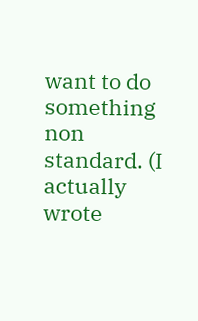want to do something non standard. (I actually wrote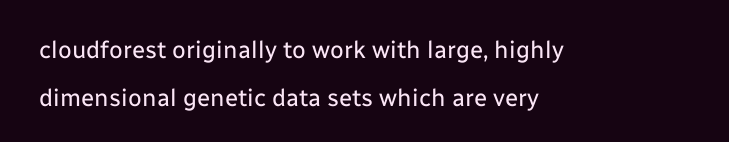cloudforest originally to work with large, highly dimensional genetic data sets which are very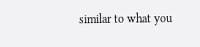similar to what you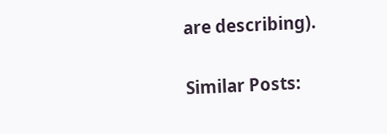are describing).

Similar Posts: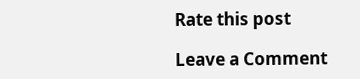Rate this post

Leave a Comment